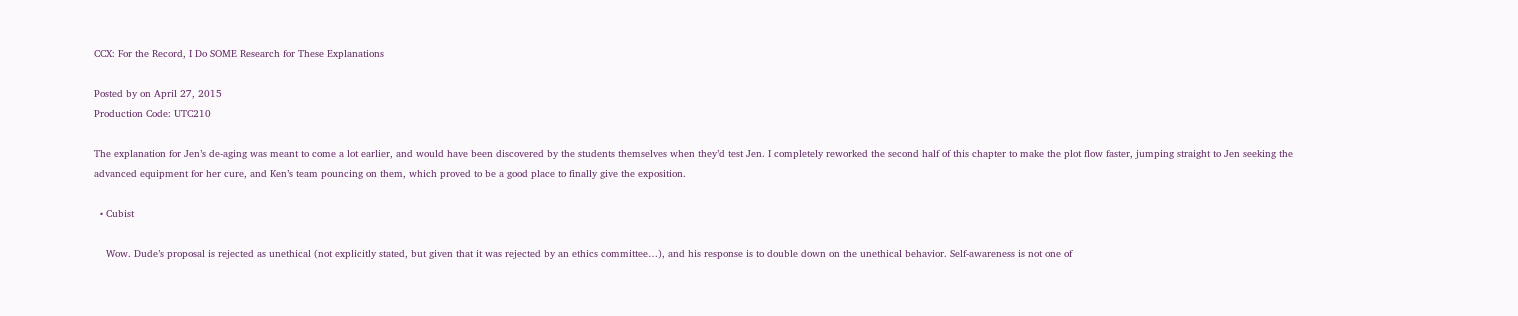CCX: For the Record, I Do SOME Research for These Explanations

Posted by on April 27, 2015
Production Code: UTC210

The explanation for Jen’s de-aging was meant to come a lot earlier, and would have been discovered by the students themselves when they’d test Jen. I completely reworked the second half of this chapter to make the plot flow faster, jumping straight to Jen seeking the advanced equipment for her cure, and Ken’s team pouncing on them, which proved to be a good place to finally give the exposition.

  • Cubist

    Wow. Dude’s proposal is rejected as unethical (not explicitly stated, but given that it was rejected by an ethics committee…), and his response is to double down on the unethical behavior. Self-awareness is not one of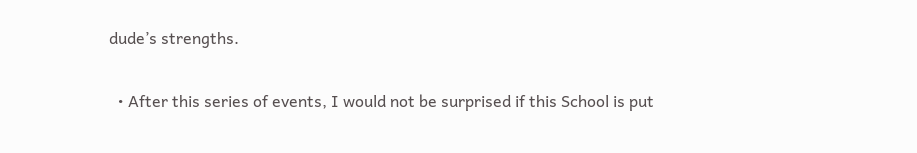dude’s strengths.

  • After this series of events, I would not be surprised if this School is put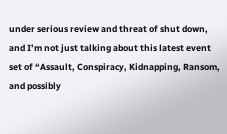under serious review and threat of shut down, and I’m not just talking about this latest event set of “Assault, Conspiracy, Kidnapping, Ransom, and possibly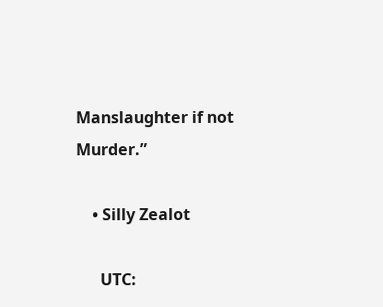Manslaughter if not Murder.”

    • Silly Zealot

      UTC: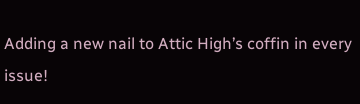Adding a new nail to Attic High’s coffin in every issue!